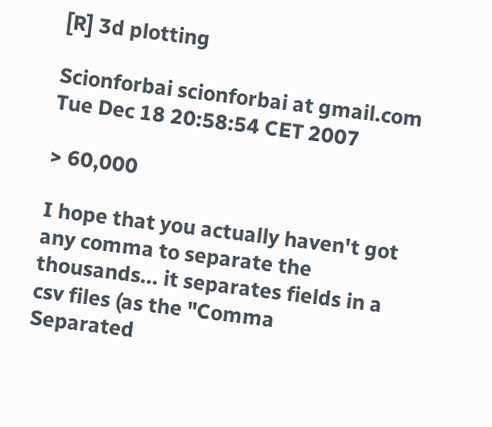[R] 3d plotting

Scionforbai scionforbai at gmail.com
Tue Dec 18 20:58:54 CET 2007

> 60,000

I hope that you actually haven't got any comma to separate the
thousands... it separates fields in a csv files (as the "Comma
Separated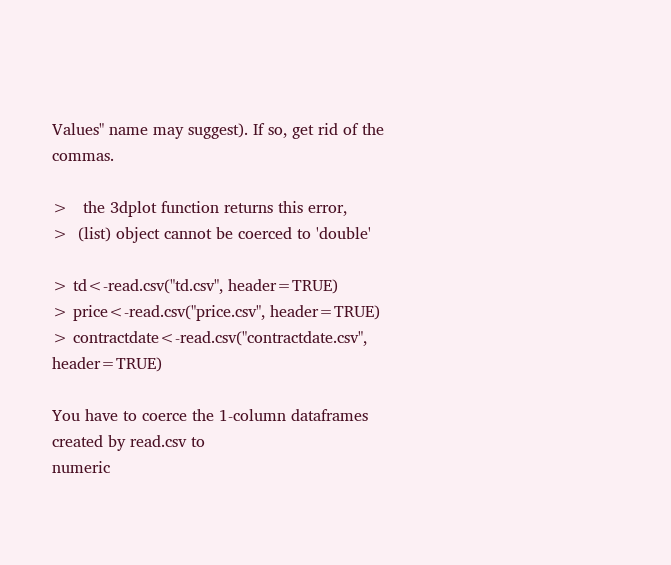Values" name may suggest). If so, get rid of the commas.

>   the 3dplot function returns this error,
>  (list) object cannot be coerced to 'double'

> td<-read.csv("td.csv", header=TRUE)
> price<-read.csv("price.csv", header=TRUE)
> contractdate<-read.csv("contractdate.csv", header=TRUE)

You have to coerce the 1-column dataframes created by read.csv to
numeric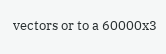vectors or to a 60000x3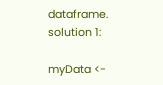dataframe.
solution 1:

myData <-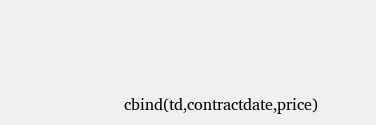cbind(td,contractdate,price)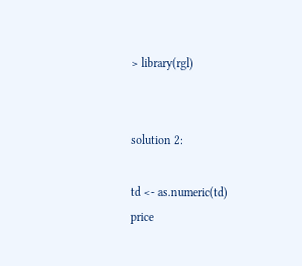> library(rgl)


solution 2:

td <- as.numeric(td)
price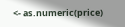<- as.numeric(price)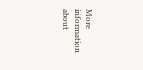More information about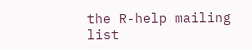the R-help mailing list